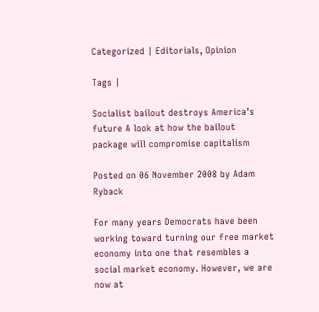Categorized | Editorials, Opinion

Tags |

Socialist bailout destroys America’s future A look at how the bailout package will compromise capitalism

Posted on 06 November 2008 by Adam Ryback

For many years Democrats have been working toward turning our free market economy into one that resembles a social market economy. However, we are now at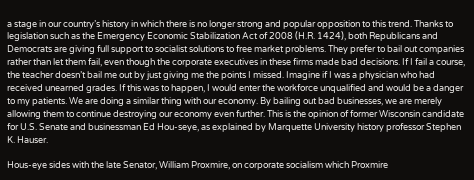a stage in our country’s history in which there is no longer strong and popular opposition to this trend. Thanks to legislation such as the Emergency Economic Stabilization Act of 2008 (H.R. 1424), both Republicans and Democrats are giving full support to socialist solutions to free market problems. They prefer to bail out companies rather than let them fail, even though the corporate executives in these firms made bad decisions. If I fail a course, the teacher doesn’t bail me out by just giving me the points I missed. Imagine if I was a physician who had received unearned grades. If this was to happen, I would enter the workforce unqualified and would be a danger to my patients. We are doing a similar thing with our economy. By bailing out bad businesses, we are merely allowing them to continue destroying our economy even further. This is the opinion of former Wisconsin candidate for U.S. Senate and businessman Ed Hou-seye, as explained by Marquette University history professor Stephen K. Hauser.

Hous-eye sides with the late Senator, William Proxmire, on corporate socialism which Proxmire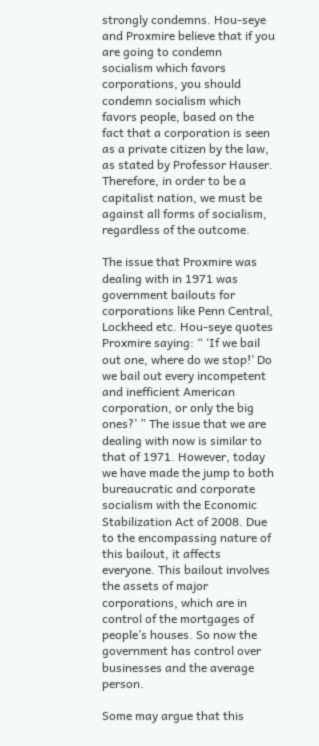strongly condemns. Hou-seye and Proxmire believe that if you are going to condemn socialism which favors corporations, you should condemn socialism which favors people, based on the fact that a corporation is seen as a private citizen by the law, as stated by Professor Hauser. Therefore, in order to be a capitalist nation, we must be against all forms of socialism, regardless of the outcome.

The issue that Proxmire was dealing with in 1971 was government bailouts for corporations like Penn Central, Lockheed etc. Hou-seye quotes Proxmire saying: “ ‘If we bail out one, where do we stop!’ Do we bail out every incompetent and inefficient American corporation, or only the big ones?’ ” The issue that we are dealing with now is similar to that of 1971. However, today we have made the jump to both bureaucratic and corporate socialism with the Economic Stabilization Act of 2008. Due to the encompassing nature of this bailout, it affects everyone. This bailout involves the assets of major corporations, which are in control of the mortgages of people’s houses. So now the government has control over businesses and the average person.

Some may argue that this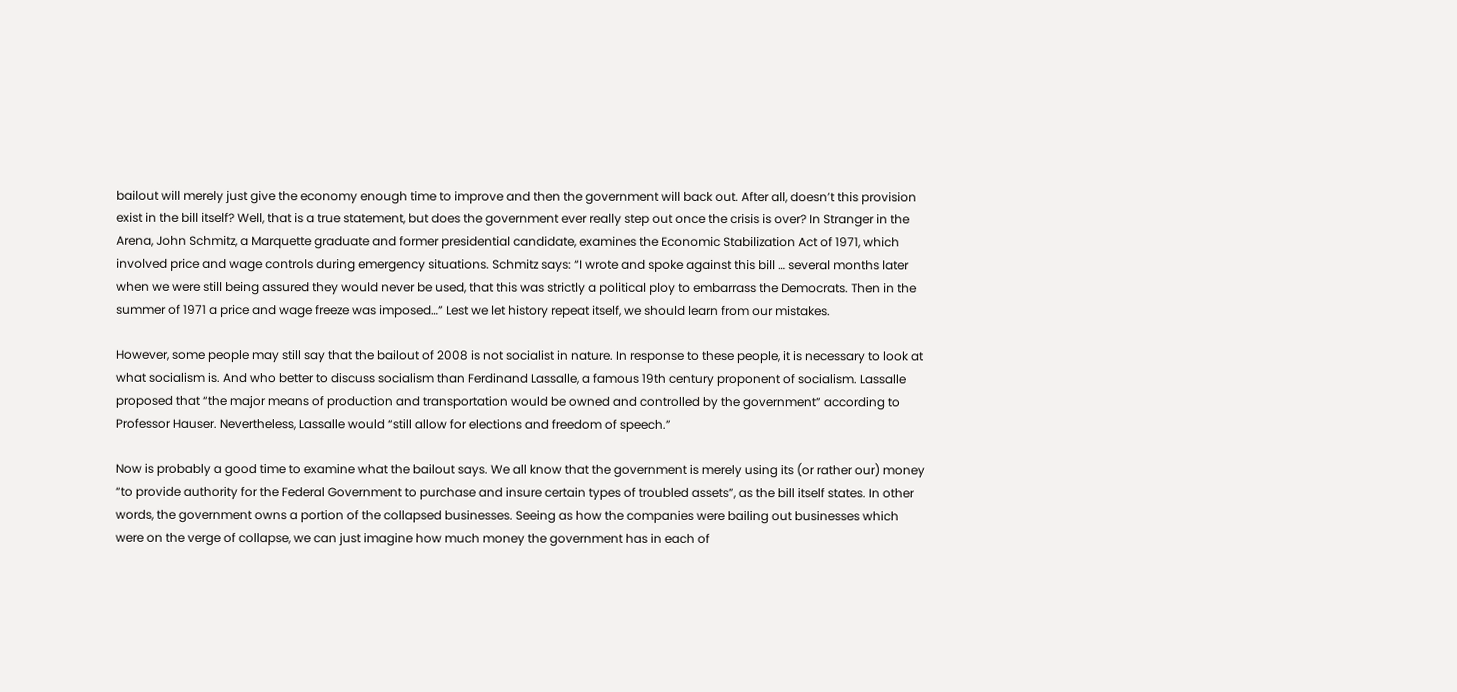bailout will merely just give the economy enough time to improve and then the government will back out. After all, doesn’t this provision exist in the bill itself? Well, that is a true statement, but does the government ever really step out once the crisis is over? In Stranger in the Arena, John Schmitz, a Marquette graduate and former presidential candidate, examines the Economic Stabilization Act of 1971, which involved price and wage controls during emergency situations. Schmitz says: “I wrote and spoke against this bill … several months later when we were still being assured they would never be used, that this was strictly a political ploy to embarrass the Democrats. Then in the summer of 1971 a price and wage freeze was imposed…” Lest we let history repeat itself, we should learn from our mistakes.

However, some people may still say that the bailout of 2008 is not socialist in nature. In response to these people, it is necessary to look at what socialism is. And who better to discuss socialism than Ferdinand Lassalle, a famous 19th century proponent of socialism. Lassalle proposed that “the major means of production and transportation would be owned and controlled by the government” according to Professor Hauser. Nevertheless, Lassalle would “still allow for elections and freedom of speech.”

Now is probably a good time to examine what the bailout says. We all know that the government is merely using its (or rather our) money “to provide authority for the Federal Government to purchase and insure certain types of troubled assets”, as the bill itself states. In other words, the government owns a portion of the collapsed businesses. Seeing as how the companies were bailing out businesses which were on the verge of collapse, we can just imagine how much money the government has in each of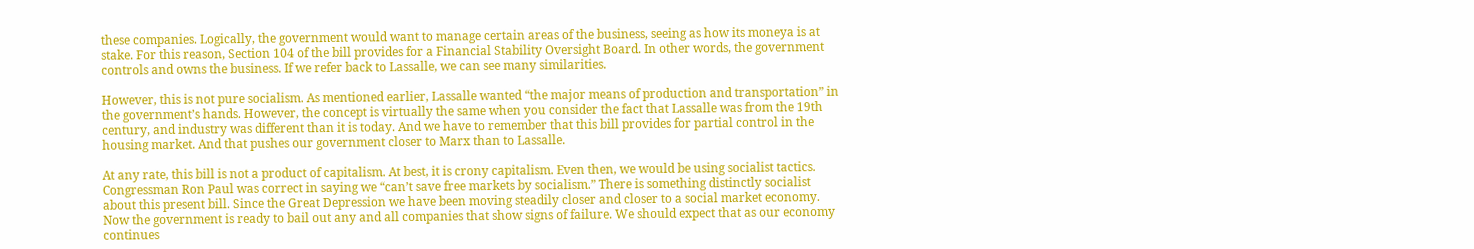these companies. Logically, the government would want to manage certain areas of the business, seeing as how its moneya is at stake. For this reason, Section 104 of the bill provides for a Financial Stability Oversight Board. In other words, the government controls and owns the business. If we refer back to Lassalle, we can see many similarities.

However, this is not pure socialism. As mentioned earlier, Lassalle wanted “the major means of production and transportation” in the government’s hands. However, the concept is virtually the same when you consider the fact that Lassalle was from the 19th century, and industry was different than it is today. And we have to remember that this bill provides for partial control in the housing market. And that pushes our government closer to Marx than to Lassalle.

At any rate, this bill is not a product of capitalism. At best, it is crony capitalism. Even then, we would be using socialist tactics. Congressman Ron Paul was correct in saying we “can’t save free markets by socialism.” There is something distinctly socialist about this present bill. Since the Great Depression we have been moving steadily closer and closer to a social market economy. Now the government is ready to bail out any and all companies that show signs of failure. We should expect that as our economy continues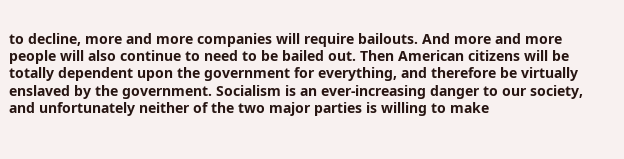to decline, more and more companies will require bailouts. And more and more people will also continue to need to be bailed out. Then American citizens will be totally dependent upon the government for everything, and therefore be virtually enslaved by the government. Socialism is an ever-increasing danger to our society, and unfortunately neither of the two major parties is willing to make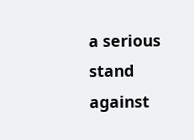a serious stand against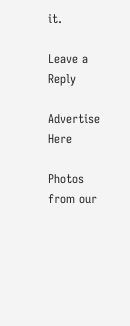it.

Leave a Reply

Advertise Here

Photos from our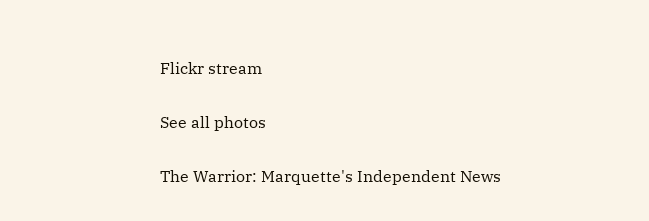Flickr stream

See all photos

The Warrior: Marquette's Independent News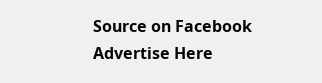Source on Facebook
Advertise Here